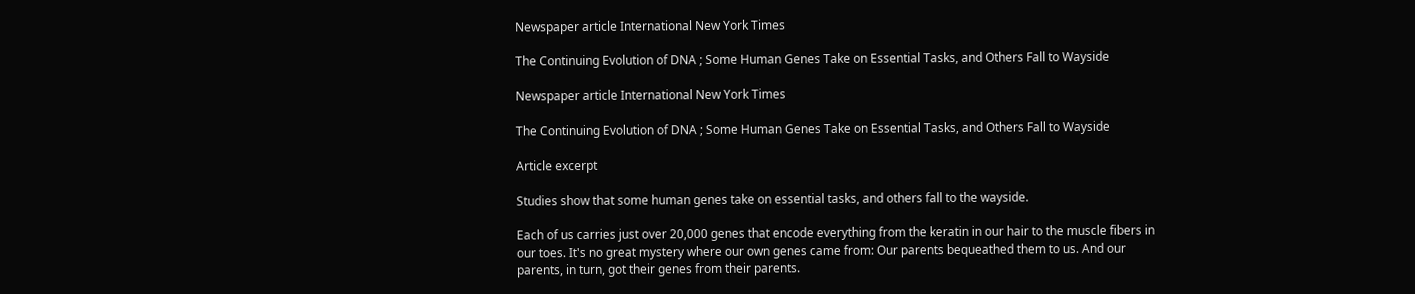Newspaper article International New York Times

The Continuing Evolution of DNA ; Some Human Genes Take on Essential Tasks, and Others Fall to Wayside

Newspaper article International New York Times

The Continuing Evolution of DNA ; Some Human Genes Take on Essential Tasks, and Others Fall to Wayside

Article excerpt

Studies show that some human genes take on essential tasks, and others fall to the wayside.

Each of us carries just over 20,000 genes that encode everything from the keratin in our hair to the muscle fibers in our toes. It's no great mystery where our own genes came from: Our parents bequeathed them to us. And our parents, in turn, got their genes from their parents.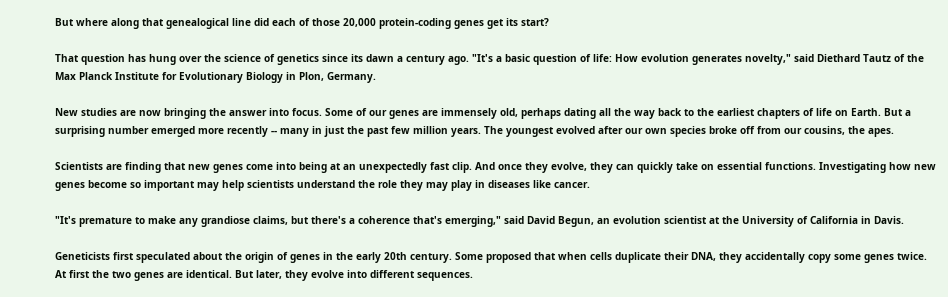But where along that genealogical line did each of those 20,000 protein-coding genes get its start?

That question has hung over the science of genetics since its dawn a century ago. "It's a basic question of life: How evolution generates novelty," said Diethard Tautz of the Max Planck Institute for Evolutionary Biology in Plon, Germany.

New studies are now bringing the answer into focus. Some of our genes are immensely old, perhaps dating all the way back to the earliest chapters of life on Earth. But a surprising number emerged more recently -- many in just the past few million years. The youngest evolved after our own species broke off from our cousins, the apes.

Scientists are finding that new genes come into being at an unexpectedly fast clip. And once they evolve, they can quickly take on essential functions. Investigating how new genes become so important may help scientists understand the role they may play in diseases like cancer.

"It's premature to make any grandiose claims, but there's a coherence that's emerging," said David Begun, an evolution scientist at the University of California in Davis.

Geneticists first speculated about the origin of genes in the early 20th century. Some proposed that when cells duplicate their DNA, they accidentally copy some genes twice. At first the two genes are identical. But later, they evolve into different sequences.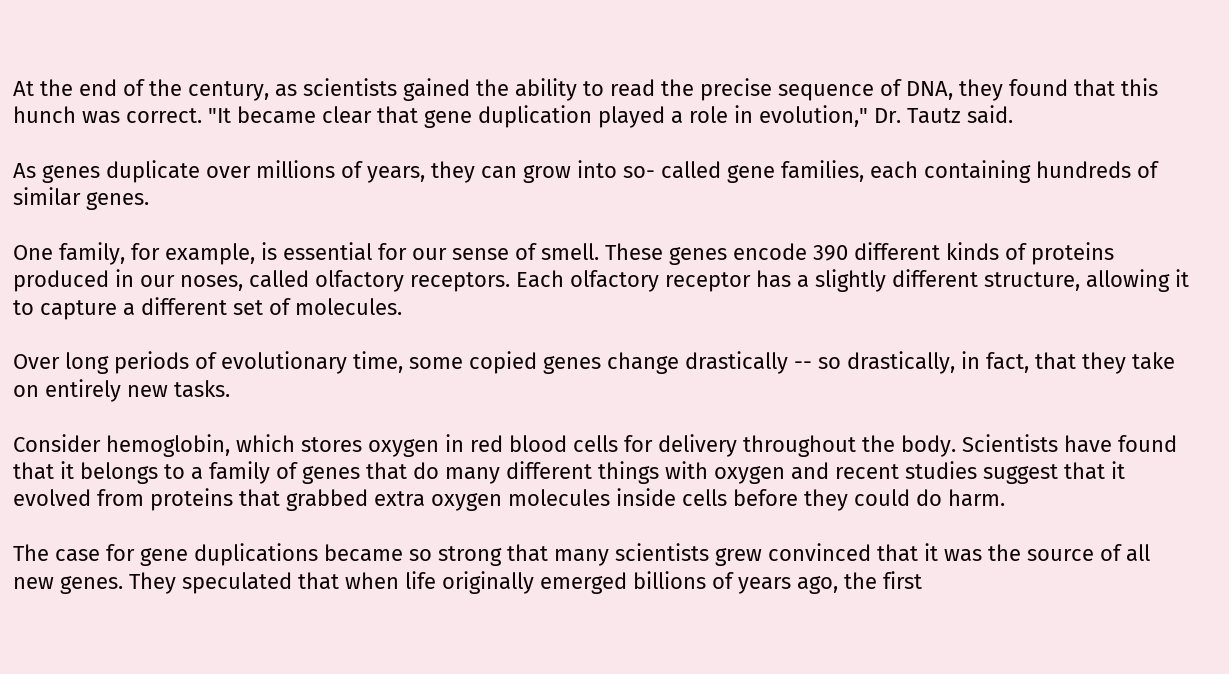At the end of the century, as scientists gained the ability to read the precise sequence of DNA, they found that this hunch was correct. "It became clear that gene duplication played a role in evolution," Dr. Tautz said.

As genes duplicate over millions of years, they can grow into so- called gene families, each containing hundreds of similar genes.

One family, for example, is essential for our sense of smell. These genes encode 390 different kinds of proteins produced in our noses, called olfactory receptors. Each olfactory receptor has a slightly different structure, allowing it to capture a different set of molecules.

Over long periods of evolutionary time, some copied genes change drastically -- so drastically, in fact, that they take on entirely new tasks.

Consider hemoglobin, which stores oxygen in red blood cells for delivery throughout the body. Scientists have found that it belongs to a family of genes that do many different things with oxygen and recent studies suggest that it evolved from proteins that grabbed extra oxygen molecules inside cells before they could do harm.

The case for gene duplications became so strong that many scientists grew convinced that it was the source of all new genes. They speculated that when life originally emerged billions of years ago, the first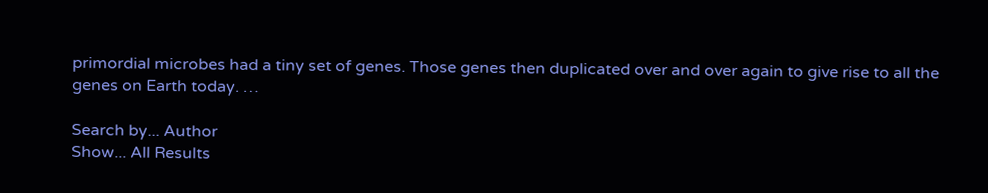primordial microbes had a tiny set of genes. Those genes then duplicated over and over again to give rise to all the genes on Earth today. …

Search by... Author
Show... All Results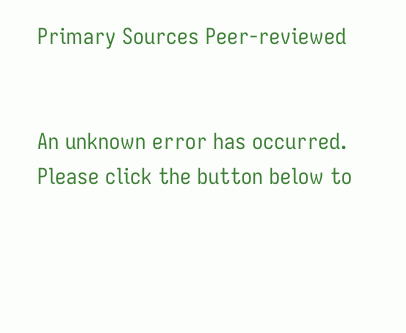Primary Sources Peer-reviewed


An unknown error has occurred. Please click the button below to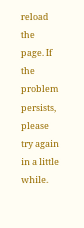reload the page. If the problem persists, please try again in a little while.